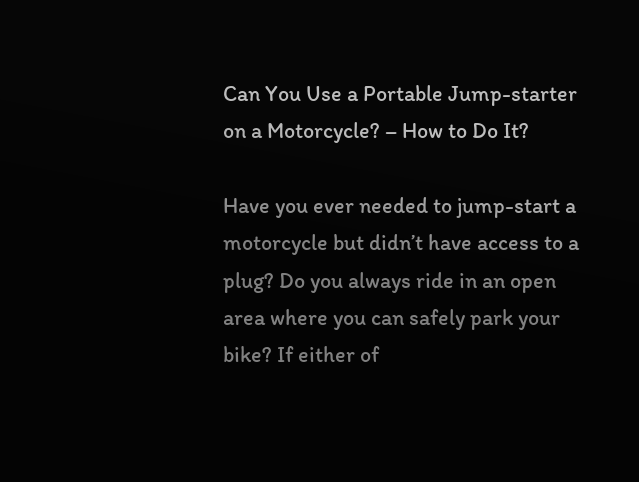Can You Use a Portable Jump-starter on a Motorcycle? – How to Do It?

Have you ever needed to jump-start a motorcycle but didn’t have access to a plug? Do you always ride in an open area where you can safely park your bike? If either of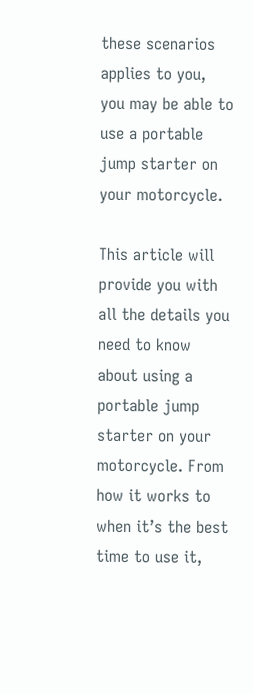these scenarios applies to you, you may be able to use a portable jump starter on your motorcycle.

This article will provide you with all the details you need to know about using a portable jump starter on your motorcycle. From how it works to when it’s the best time to use it,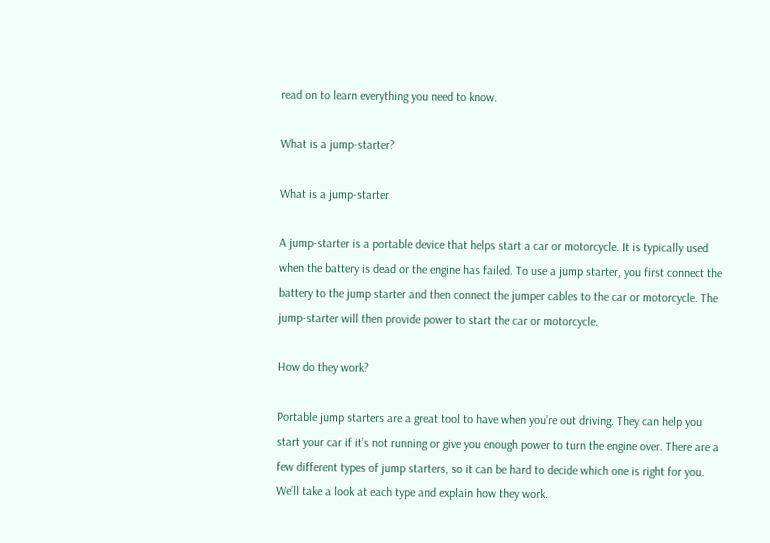read on to learn everything you need to know.

What is a jump-starter?

What is a jump-starter

A jump-starter is a portable device that helps start a car or motorcycle. It is typically used when the battery is dead or the engine has failed. To use a jump starter, you first connect the battery to the jump starter and then connect the jumper cables to the car or motorcycle. The jump-starter will then provide power to start the car or motorcycle.

How do they work?

Portable jump starters are a great tool to have when you’re out driving. They can help you start your car if it’s not running or give you enough power to turn the engine over. There are a few different types of jump starters, so it can be hard to decide which one is right for you. We’ll take a look at each type and explain how they work.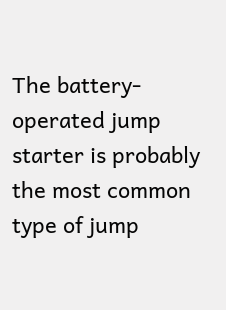The battery-operated jump starter is probably the most common type of jump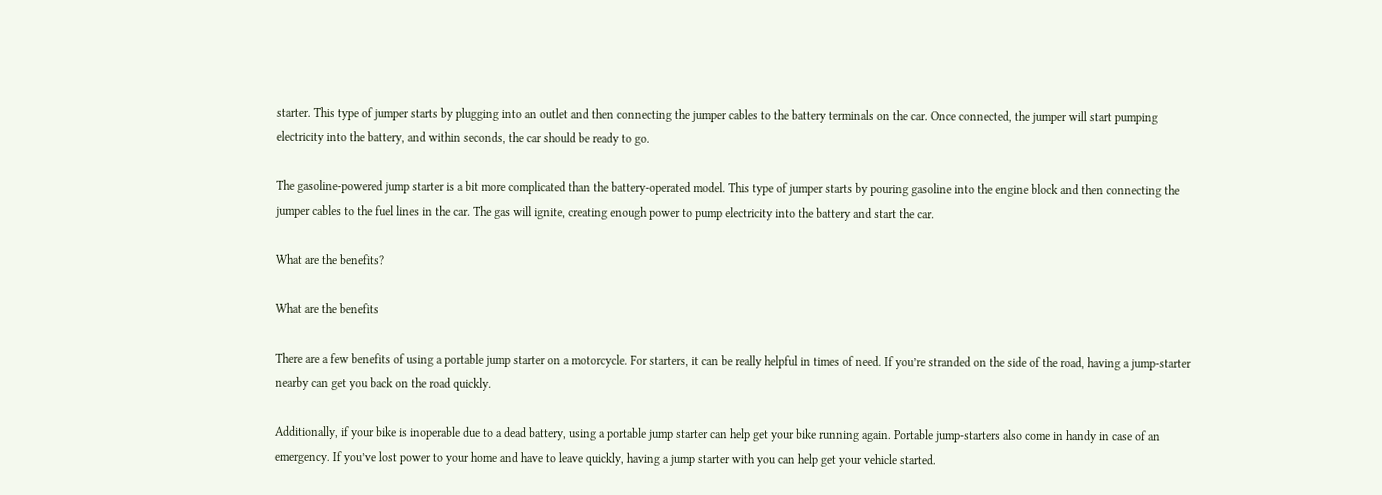starter. This type of jumper starts by plugging into an outlet and then connecting the jumper cables to the battery terminals on the car. Once connected, the jumper will start pumping electricity into the battery, and within seconds, the car should be ready to go.

The gasoline-powered jump starter is a bit more complicated than the battery-operated model. This type of jumper starts by pouring gasoline into the engine block and then connecting the jumper cables to the fuel lines in the car. The gas will ignite, creating enough power to pump electricity into the battery and start the car.

What are the benefits?

What are the benefits

There are a few benefits of using a portable jump starter on a motorcycle. For starters, it can be really helpful in times of need. If you’re stranded on the side of the road, having a jump-starter nearby can get you back on the road quickly.

Additionally, if your bike is inoperable due to a dead battery, using a portable jump starter can help get your bike running again. Portable jump-starters also come in handy in case of an emergency. If you’ve lost power to your home and have to leave quickly, having a jump starter with you can help get your vehicle started.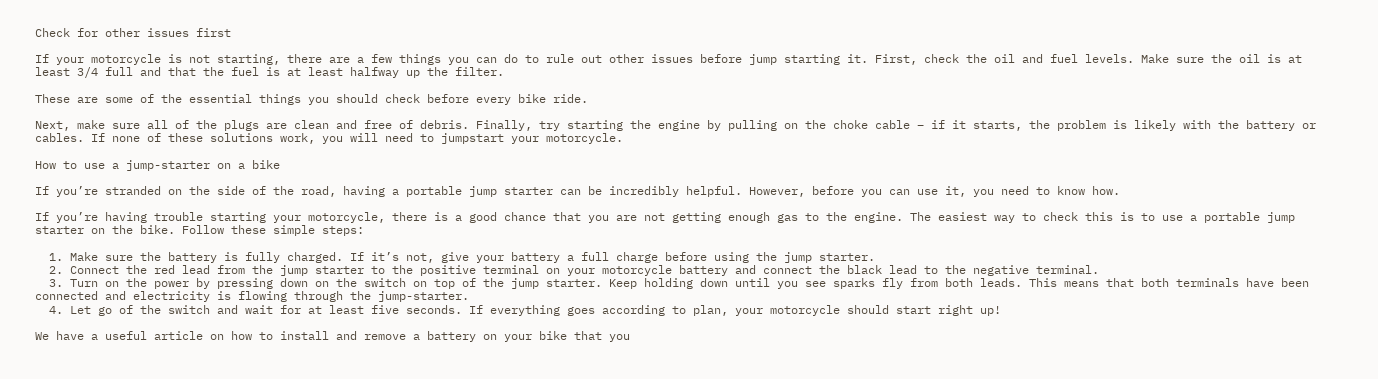Check for other issues first

If your motorcycle is not starting, there are a few things you can do to rule out other issues before jump starting it. First, check the oil and fuel levels. Make sure the oil is at least 3/4 full and that the fuel is at least halfway up the filter.

These are some of the essential things you should check before every bike ride.

Next, make sure all of the plugs are clean and free of debris. Finally, try starting the engine by pulling on the choke cable – if it starts, the problem is likely with the battery or cables. If none of these solutions work, you will need to jumpstart your motorcycle.

How to use a jump-starter on a bike

If you’re stranded on the side of the road, having a portable jump starter can be incredibly helpful. However, before you can use it, you need to know how.

If you’re having trouble starting your motorcycle, there is a good chance that you are not getting enough gas to the engine. The easiest way to check this is to use a portable jump starter on the bike. Follow these simple steps:

  1. Make sure the battery is fully charged. If it’s not, give your battery a full charge before using the jump starter.
  2. Connect the red lead from the jump starter to the positive terminal on your motorcycle battery and connect the black lead to the negative terminal.
  3. Turn on the power by pressing down on the switch on top of the jump starter. Keep holding down until you see sparks fly from both leads. This means that both terminals have been connected and electricity is flowing through the jump-starter.
  4. Let go of the switch and wait for at least five seconds. If everything goes according to plan, your motorcycle should start right up!

We have a useful article on how to install and remove a battery on your bike that you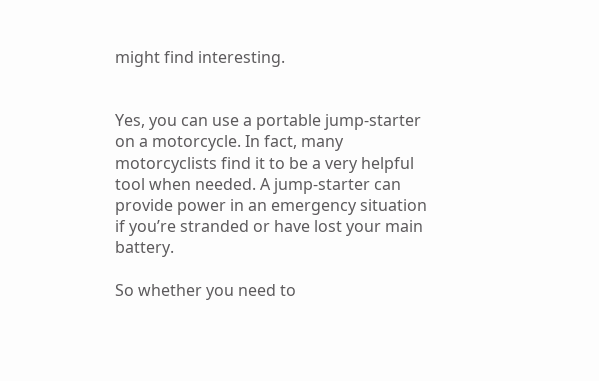might find interesting.


Yes, you can use a portable jump-starter on a motorcycle. In fact, many motorcyclists find it to be a very helpful tool when needed. A jump-starter can provide power in an emergency situation if you’re stranded or have lost your main battery.

So whether you need to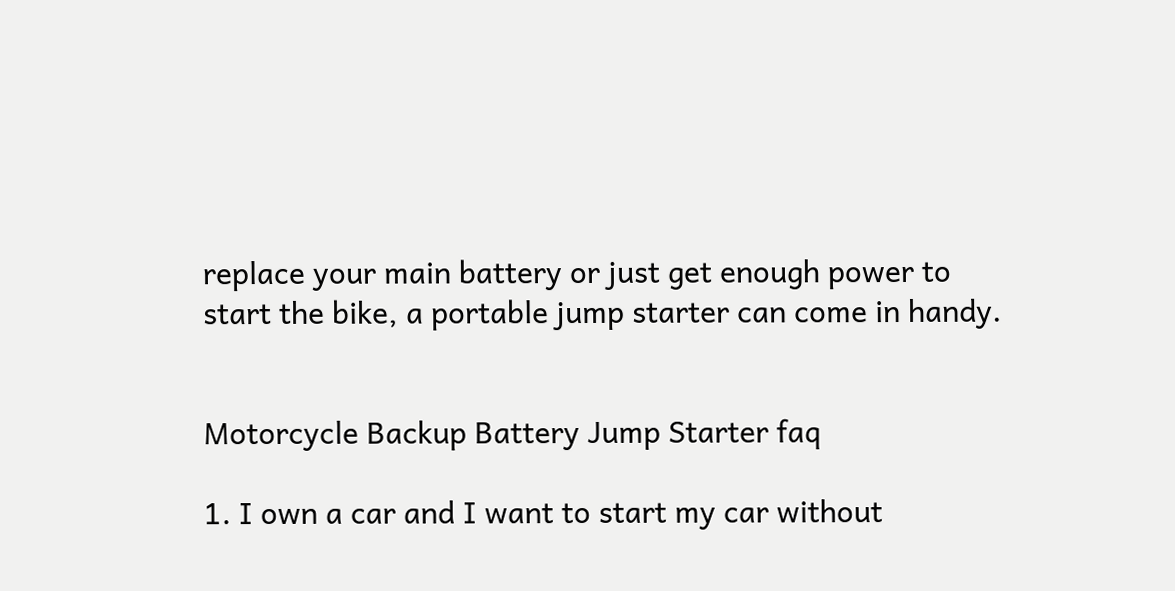replace your main battery or just get enough power to start the bike, a portable jump starter can come in handy.


Motorcycle Backup Battery Jump Starter faq

1. I own a car and I want to start my car without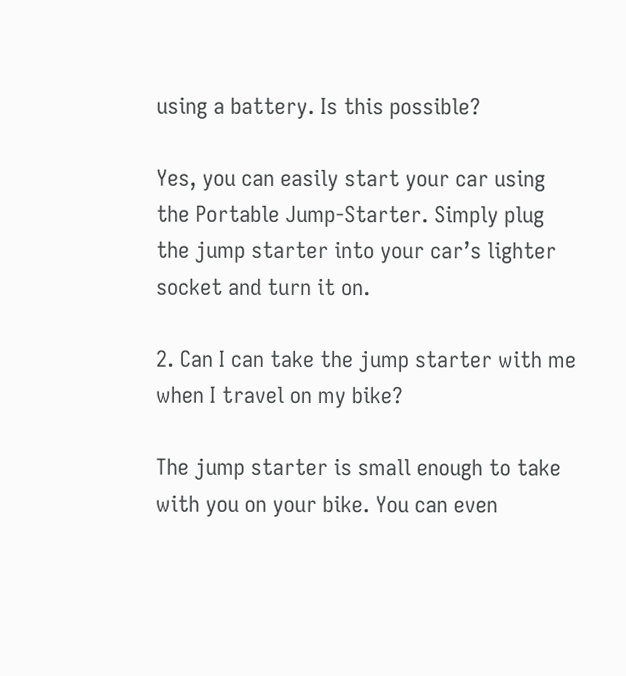using a battery. Is this possible?

Yes, you can easily start your car using the Portable Jump-Starter. Simply plug the jump starter into your car’s lighter socket and turn it on.

2. Can I can take the jump starter with me when I travel on my bike?

The jump starter is small enough to take with you on your bike. You can even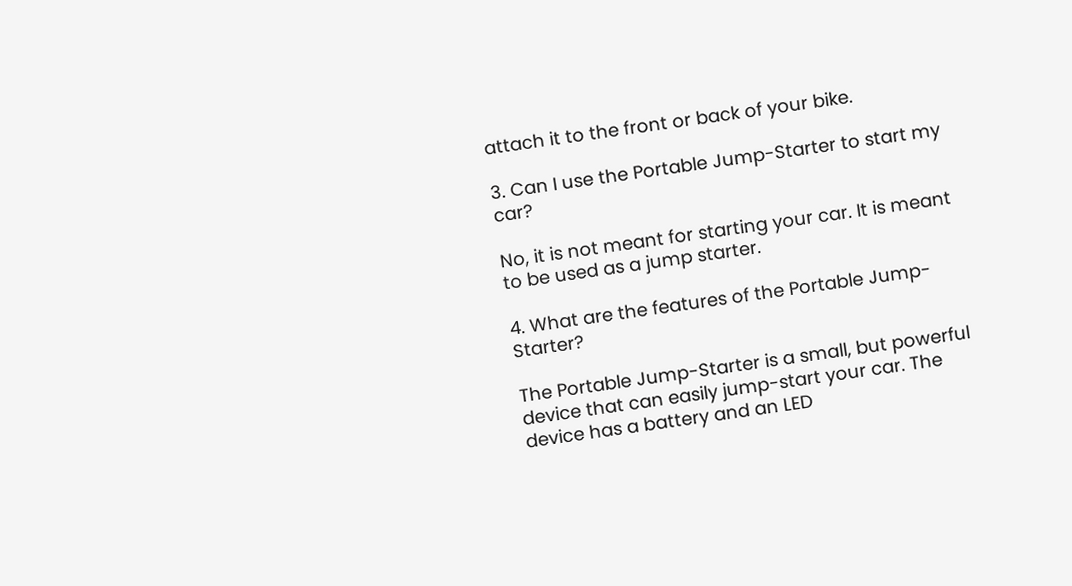attach it to the front or back of your bike.

3. Can I use the Portable Jump-Starter to start my car?

No, it is not meant for starting your car. It is meant to be used as a jump starter.

4. What are the features of the Portable Jump-Starter?

The Portable Jump-Starter is a small, but powerful device that can easily jump-start your car. The device has a battery and an LED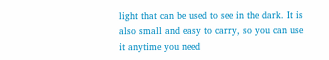light that can be used to see in the dark. It is also small and easy to carry, so you can use it anytime you need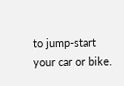to jump-start your car or bike.